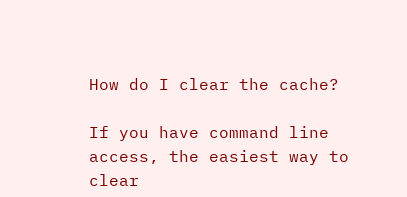How do I clear the cache?

If you have command line access, the easiest way to clear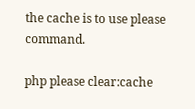the cache is to use please command.

php please clear:cache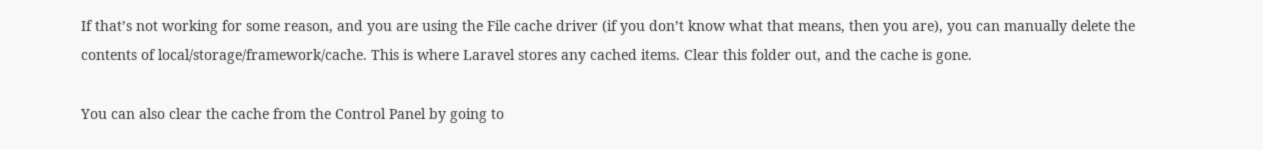If that’s not working for some reason, and you are using the File cache driver (if you don’t know what that means, then you are), you can manually delete the contents of local/storage/framework/cache. This is where Laravel stores any cached items. Clear this folder out, and the cache is gone.

You can also clear the cache from the Control Panel by going to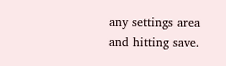any settings area and hitting save.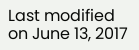Last modified on June 13, 2017